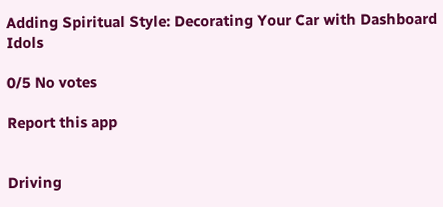Adding Spiritual Style: Decorating Your Car with Dashboard Idols

0/5 No votes

Report this app


Driving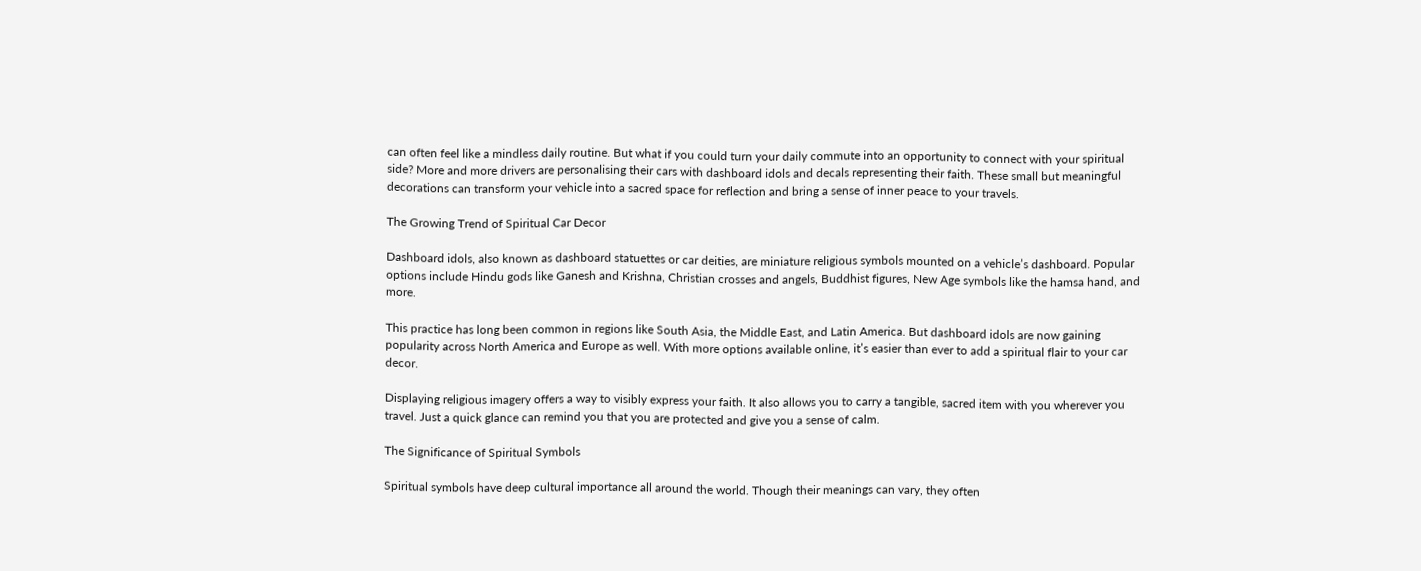can often feel like a mindless daily routine. But what if you could turn your daily commute into an opportunity to connect with your spiritual side? More and more drivers are personalising their cars with dashboard idols and decals representing their faith. These small but meaningful decorations can transform your vehicle into a sacred space for reflection and bring a sense of inner peace to your travels.

The Growing Trend of Spiritual Car Decor

Dashboard idols, also known as dashboard statuettes or car deities, are miniature religious symbols mounted on a vehicle’s dashboard. Popular options include Hindu gods like Ganesh and Krishna, Christian crosses and angels, Buddhist figures, New Age symbols like the hamsa hand, and more.

This practice has long been common in regions like South Asia, the Middle East, and Latin America. But dashboard idols are now gaining popularity across North America and Europe as well. With more options available online, it’s easier than ever to add a spiritual flair to your car decor.

Displaying religious imagery offers a way to visibly express your faith. It also allows you to carry a tangible, sacred item with you wherever you travel. Just a quick glance can remind you that you are protected and give you a sense of calm.

The Significance of Spiritual Symbols

Spiritual symbols have deep cultural importance all around the world. Though their meanings can vary, they often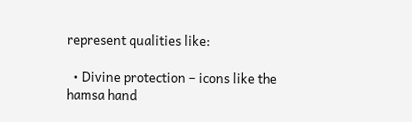represent qualities like:

  • Divine protection – icons like the hamsa hand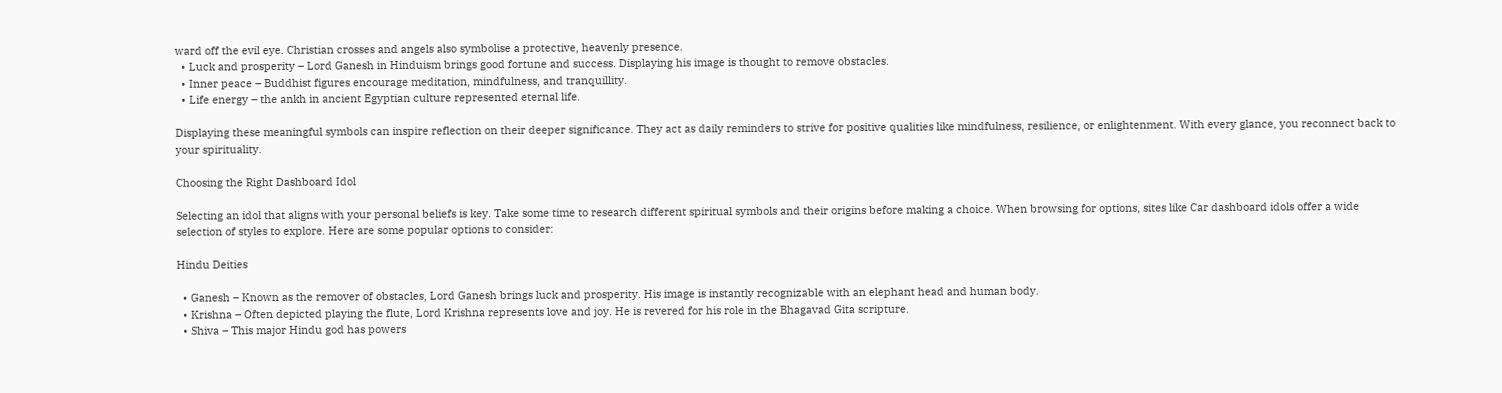ward off the evil eye. Christian crosses and angels also symbolise a protective, heavenly presence.
  • Luck and prosperity – Lord Ganesh in Hinduism brings good fortune and success. Displaying his image is thought to remove obstacles.
  • Inner peace – Buddhist figures encourage meditation, mindfulness, and tranquillity.
  • Life energy – the ankh in ancient Egyptian culture represented eternal life.

Displaying these meaningful symbols can inspire reflection on their deeper significance. They act as daily reminders to strive for positive qualities like mindfulness, resilience, or enlightenment. With every glance, you reconnect back to your spirituality.

Choosing the Right Dashboard Idol

Selecting an idol that aligns with your personal beliefs is key. Take some time to research different spiritual symbols and their origins before making a choice. When browsing for options, sites like Car dashboard idols offer a wide selection of styles to explore. Here are some popular options to consider:

Hindu Deities

  • Ganesh – Known as the remover of obstacles, Lord Ganesh brings luck and prosperity. His image is instantly recognizable with an elephant head and human body.
  • Krishna – Often depicted playing the flute, Lord Krishna represents love and joy. He is revered for his role in the Bhagavad Gita scripture.
  • Shiva – This major Hindu god has powers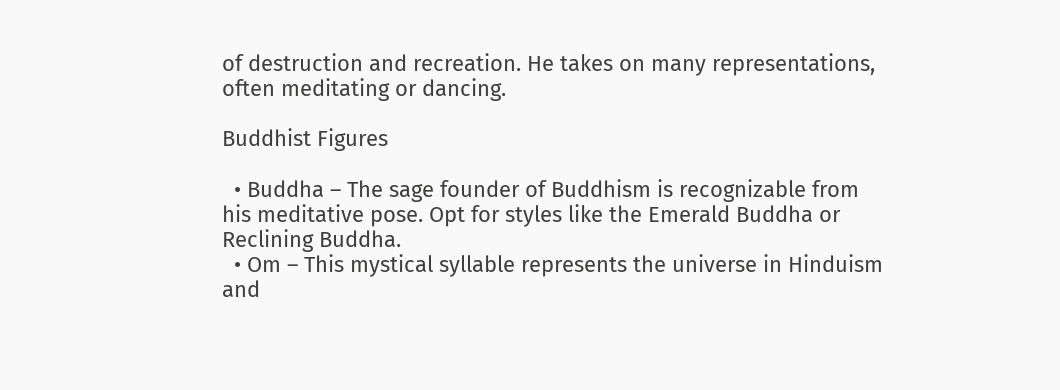of destruction and recreation. He takes on many representations, often meditating or dancing.

Buddhist Figures

  • Buddha – The sage founder of Buddhism is recognizable from his meditative pose. Opt for styles like the Emerald Buddha or Reclining Buddha.
  • Om – This mystical syllable represents the universe in Hinduism and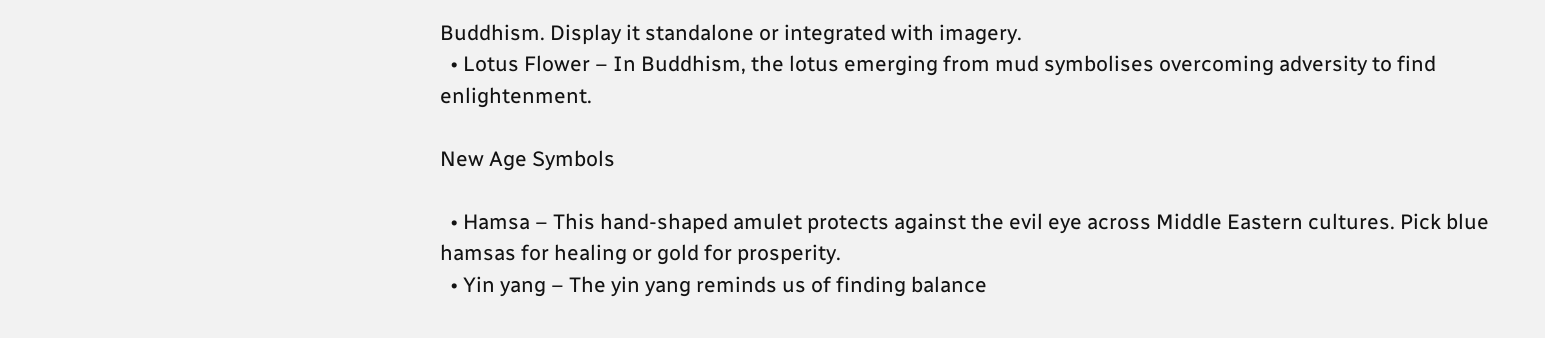Buddhism. Display it standalone or integrated with imagery.
  • Lotus Flower – In Buddhism, the lotus emerging from mud symbolises overcoming adversity to find enlightenment.

New Age Symbols

  • Hamsa – This hand-shaped amulet protects against the evil eye across Middle Eastern cultures. Pick blue hamsas for healing or gold for prosperity.
  • Yin yang – The yin yang reminds us of finding balance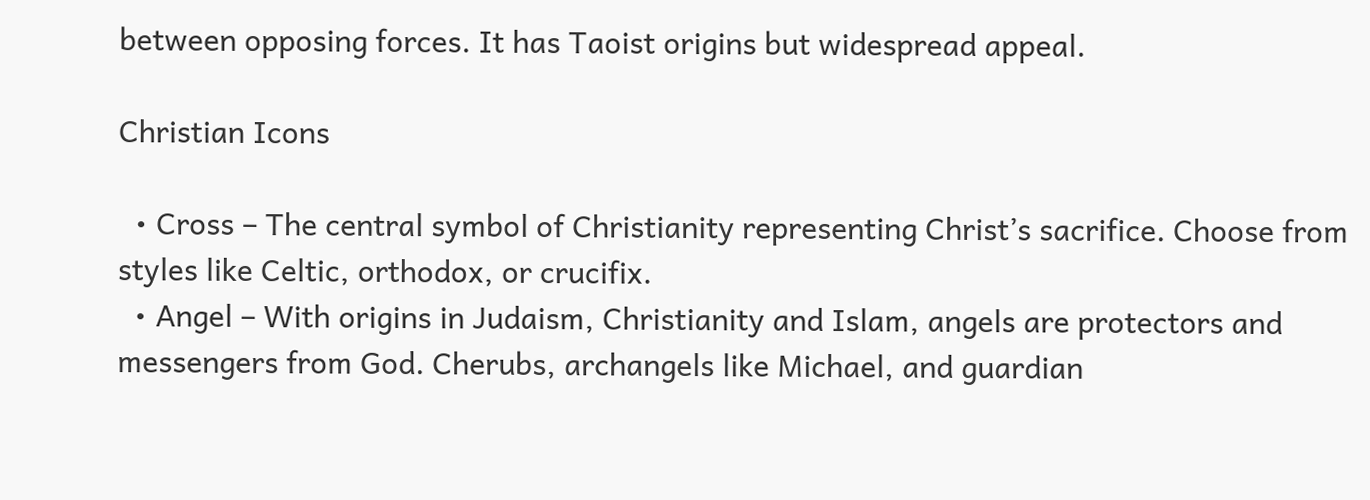between opposing forces. It has Taoist origins but widespread appeal.

Christian Icons

  • Cross – The central symbol of Christianity representing Christ’s sacrifice. Choose from styles like Celtic, orthodox, or crucifix.
  • Angel – With origins in Judaism, Christianity and Islam, angels are protectors and messengers from God. Cherubs, archangels like Michael, and guardian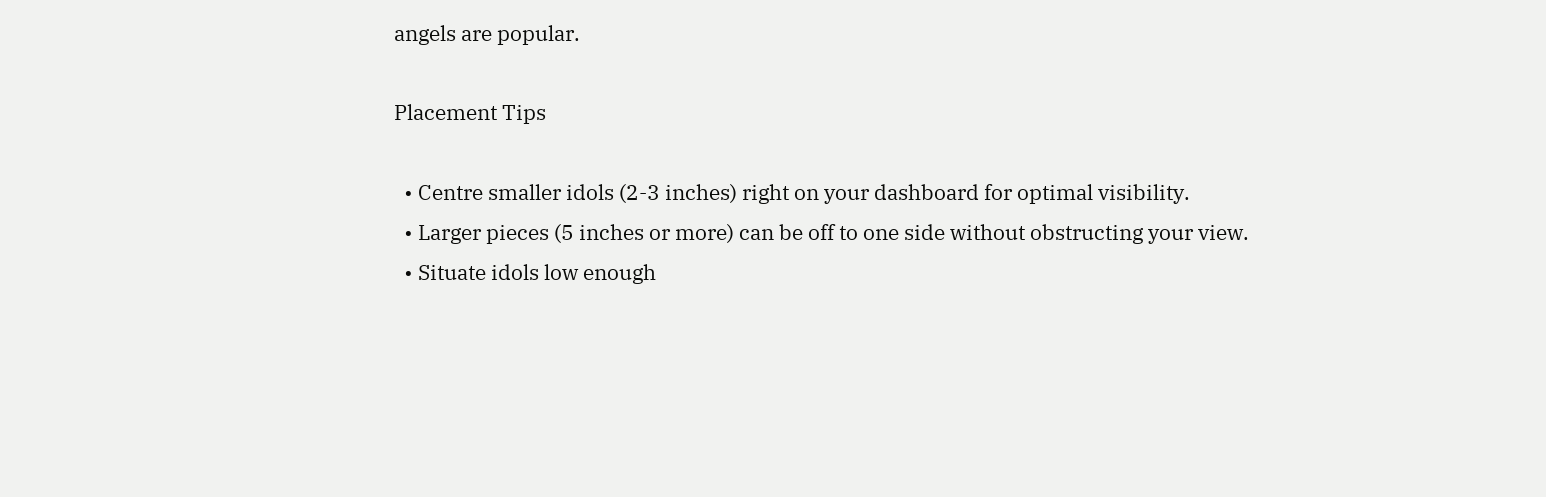angels are popular.

Placement Tips

  • Centre smaller idols (2-3 inches) right on your dashboard for optimal visibility.
  • Larger pieces (5 inches or more) can be off to one side without obstructing your view.
  • Situate idols low enough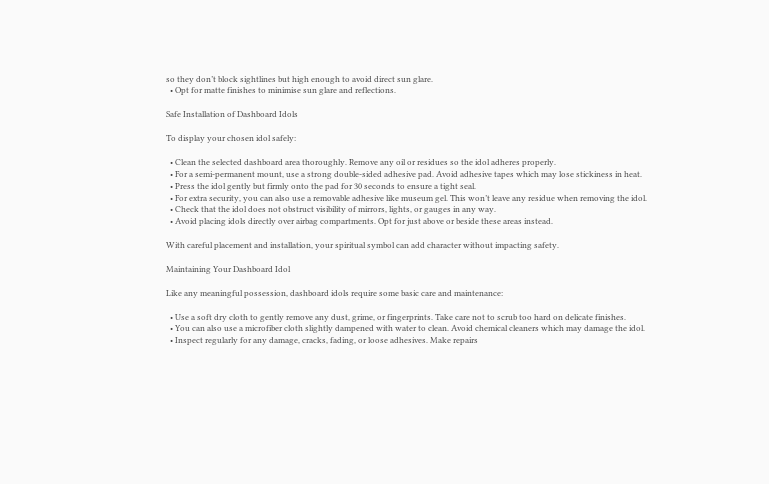so they don’t block sightlines but high enough to avoid direct sun glare.
  • Opt for matte finishes to minimise sun glare and reflections.

Safe Installation of Dashboard Idols

To display your chosen idol safely:

  • Clean the selected dashboard area thoroughly. Remove any oil or residues so the idol adheres properly.
  • For a semi-permanent mount, use a strong double-sided adhesive pad. Avoid adhesive tapes which may lose stickiness in heat.
  • Press the idol gently but firmly onto the pad for 30 seconds to ensure a tight seal.
  • For extra security, you can also use a removable adhesive like museum gel. This won’t leave any residue when removing the idol.
  • Check that the idol does not obstruct visibility of mirrors, lights, or gauges in any way.
  • Avoid placing idols directly over airbag compartments. Opt for just above or beside these areas instead.

With careful placement and installation, your spiritual symbol can add character without impacting safety.

Maintaining Your Dashboard Idol

Like any meaningful possession, dashboard idols require some basic care and maintenance:

  • Use a soft dry cloth to gently remove any dust, grime, or fingerprints. Take care not to scrub too hard on delicate finishes.
  • You can also use a microfiber cloth slightly dampened with water to clean. Avoid chemical cleaners which may damage the idol.
  • Inspect regularly for any damage, cracks, fading, or loose adhesives. Make repairs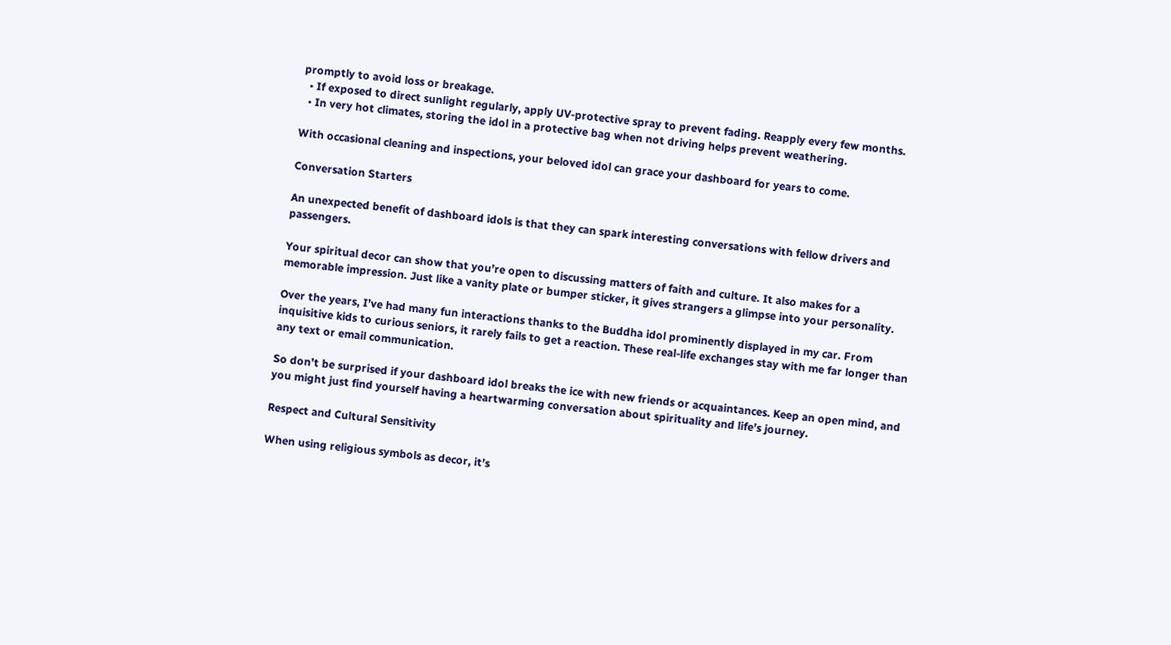promptly to avoid loss or breakage.
  • If exposed to direct sunlight regularly, apply UV-protective spray to prevent fading. Reapply every few months.
  • In very hot climates, storing the idol in a protective bag when not driving helps prevent weathering.

With occasional cleaning and inspections, your beloved idol can grace your dashboard for years to come.

Conversation Starters

An unexpected benefit of dashboard idols is that they can spark interesting conversations with fellow drivers and passengers.

Your spiritual decor can show that you’re open to discussing matters of faith and culture. It also makes for a memorable impression. Just like a vanity plate or bumper sticker, it gives strangers a glimpse into your personality.

Over the years, I’ve had many fun interactions thanks to the Buddha idol prominently displayed in my car. From inquisitive kids to curious seniors, it rarely fails to get a reaction. These real-life exchanges stay with me far longer than any text or email communication.

So don’t be surprised if your dashboard idol breaks the ice with new friends or acquaintances. Keep an open mind, and you might just find yourself having a heartwarming conversation about spirituality and life’s journey.

Respect and Cultural Sensitivity

When using religious symbols as decor, it’s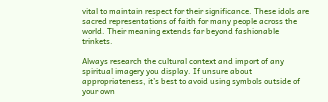vital to maintain respect for their significance. These idols are sacred representations of faith for many people across the world. Their meaning extends far beyond fashionable trinkets.

Always research the cultural context and import of any spiritual imagery you display. If unsure about appropriateness, it’s best to avoid using symbols outside of your own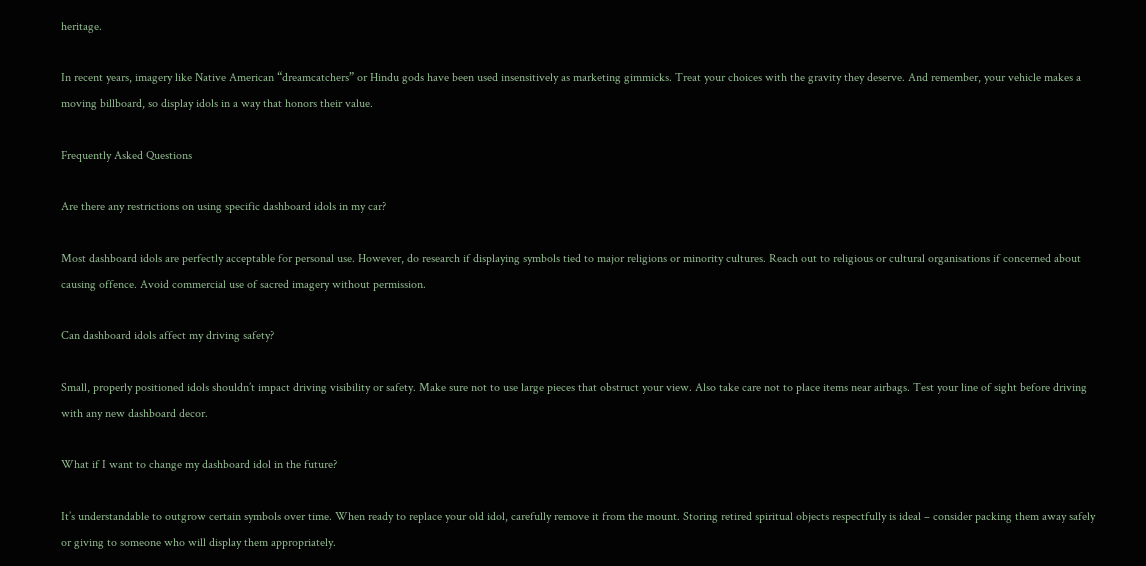heritage.

In recent years, imagery like Native American “dreamcatchers” or Hindu gods have been used insensitively as marketing gimmicks. Treat your choices with the gravity they deserve. And remember, your vehicle makes a moving billboard, so display idols in a way that honors their value.

Frequently Asked Questions

Are there any restrictions on using specific dashboard idols in my car?

Most dashboard idols are perfectly acceptable for personal use. However, do research if displaying symbols tied to major religions or minority cultures. Reach out to religious or cultural organisations if concerned about causing offence. Avoid commercial use of sacred imagery without permission.

Can dashboard idols affect my driving safety?

Small, properly positioned idols shouldn’t impact driving visibility or safety. Make sure not to use large pieces that obstruct your view. Also take care not to place items near airbags. Test your line of sight before driving with any new dashboard decor.

What if I want to change my dashboard idol in the future?

It’s understandable to outgrow certain symbols over time. When ready to replace your old idol, carefully remove it from the mount. Storing retired spiritual objects respectfully is ideal – consider packing them away safely or giving to someone who will display them appropriately.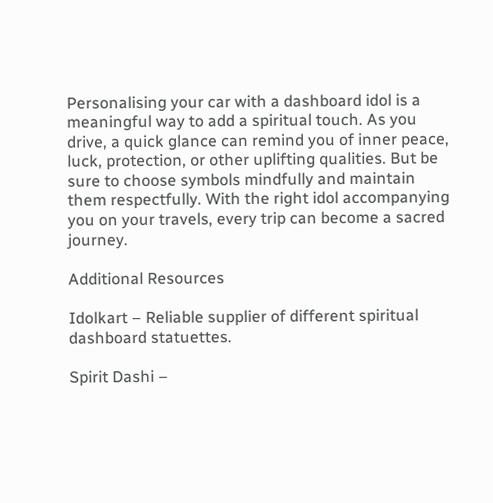Personalising your car with a dashboard idol is a meaningful way to add a spiritual touch. As you drive, a quick glance can remind you of inner peace, luck, protection, or other uplifting qualities. But be sure to choose symbols mindfully and maintain them respectfully. With the right idol accompanying you on your travels, every trip can become a sacred journey.

Additional Resources

Idolkart – Reliable supplier of different spiritual dashboard statuettes.

Spirit Dashi –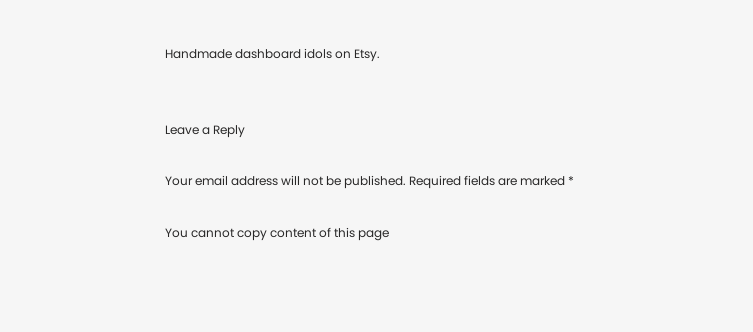Handmade dashboard idols on Etsy.


Leave a Reply

Your email address will not be published. Required fields are marked *

You cannot copy content of this page